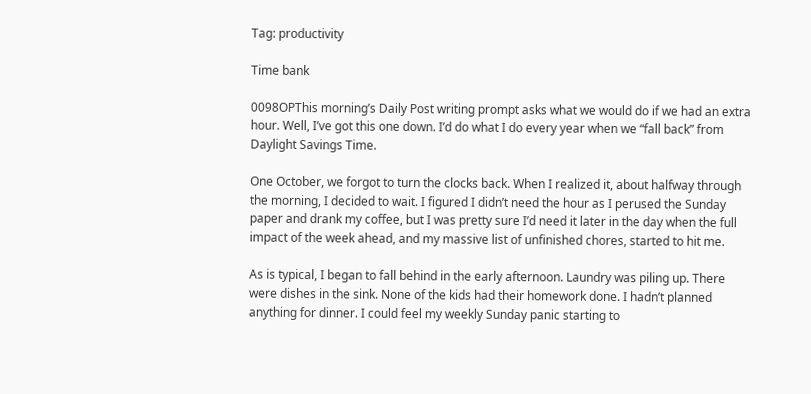Tag: productivity

Time bank

0098OPThis morning’s Daily Post writing prompt asks what we would do if we had an extra hour. Well, I’ve got this one down. I’d do what I do every year when we “fall back” from Daylight Savings Time.

One October, we forgot to turn the clocks back. When I realized it, about halfway through the morning, I decided to wait. I figured I didn’t need the hour as I perused the Sunday paper and drank my coffee, but I was pretty sure I’d need it later in the day when the full impact of the week ahead, and my massive list of unfinished chores, started to hit me.

As is typical, I began to fall behind in the early afternoon. Laundry was piling up. There were dishes in the sink. None of the kids had their homework done. I hadn’t planned anything for dinner. I could feel my weekly Sunday panic starting to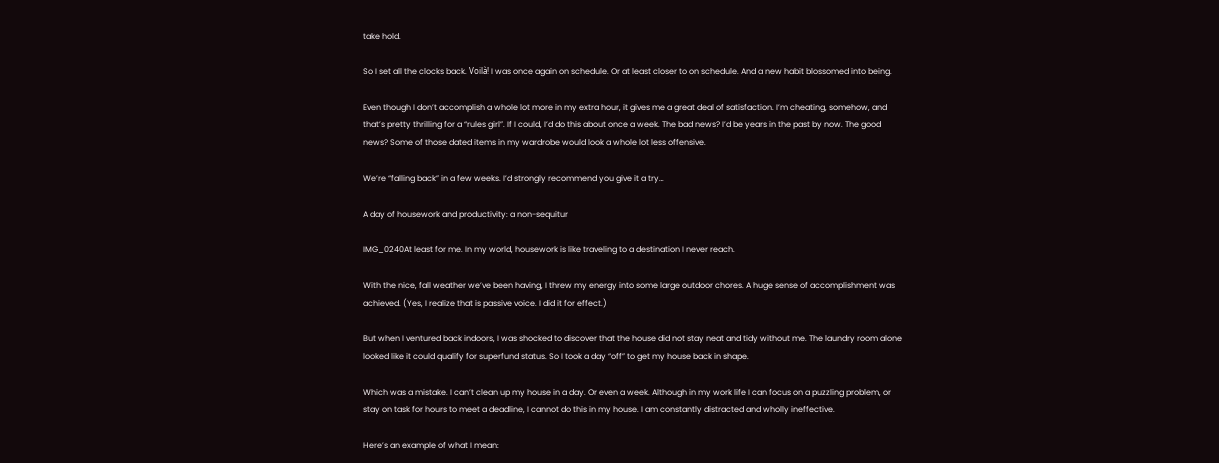take hold.

So I set all the clocks back. Voilà! I was once again on schedule. Or at least closer to on schedule. And a new habit blossomed into being.

Even though I don’t accomplish a whole lot more in my extra hour, it gives me a great deal of satisfaction. I’m cheating, somehow, and that’s pretty thrilling for a “rules girl”. If I could, I’d do this about once a week. The bad news? I’d be years in the past by now. The good news? Some of those dated items in my wardrobe would look a whole lot less offensive.

We’re “falling back” in a few weeks. I’d strongly recommend you give it a try…

A day of housework and productivity: a non-sequitur

IMG_0240At least for me. In my world, housework is like traveling to a destination I never reach.

With the nice, fall weather we’ve been having, I threw my energy into some large outdoor chores. A huge sense of accomplishment was achieved. (Yes, I realize that is passive voice. I did it for effect.)

But when I ventured back indoors, I was shocked to discover that the house did not stay neat and tidy without me. The laundry room alone looked like it could qualify for superfund status. So I took a day “off” to get my house back in shape.

Which was a mistake. I can’t clean up my house in a day. Or even a week. Although in my work life I can focus on a puzzling problem, or stay on task for hours to meet a deadline, I cannot do this in my house. I am constantly distracted and wholly ineffective.

Here’s an example of what I mean: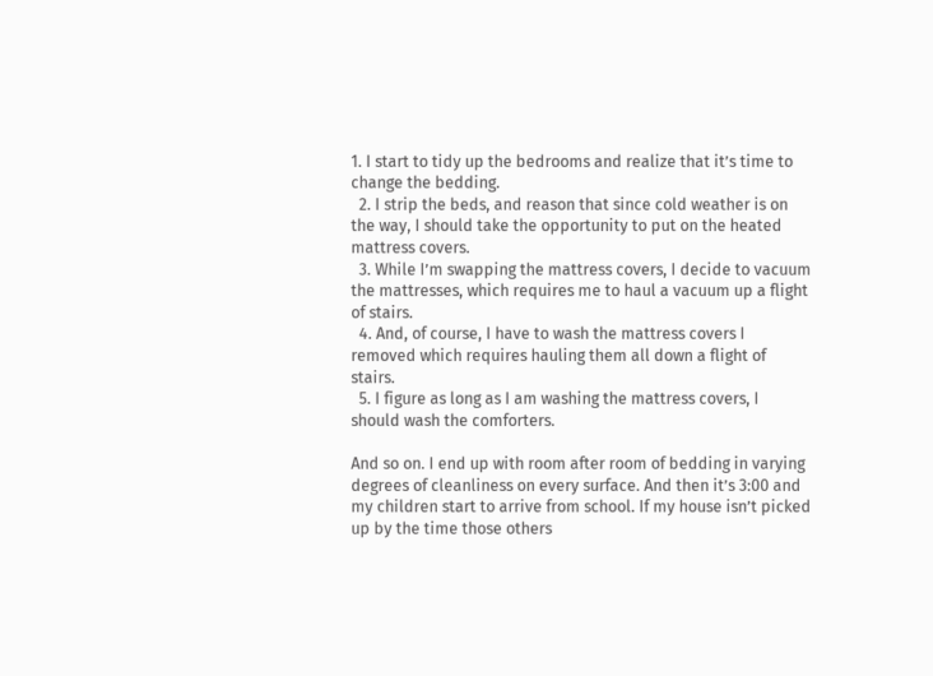1. I start to tidy up the bedrooms and realize that it’s time to change the bedding.
  2. I strip the beds, and reason that since cold weather is on the way, I should take the opportunity to put on the heated mattress covers.
  3. While I’m swapping the mattress covers, I decide to vacuum the mattresses, which requires me to haul a vacuum up a flight of stairs.
  4. And, of course, I have to wash the mattress covers I removed which requires hauling them all down a flight of stairs.
  5. I figure as long as I am washing the mattress covers, I should wash the comforters.

And so on. I end up with room after room of bedding in varying degrees of cleanliness on every surface. And then it’s 3:00 and my children start to arrive from school. If my house isn’t picked up by the time those others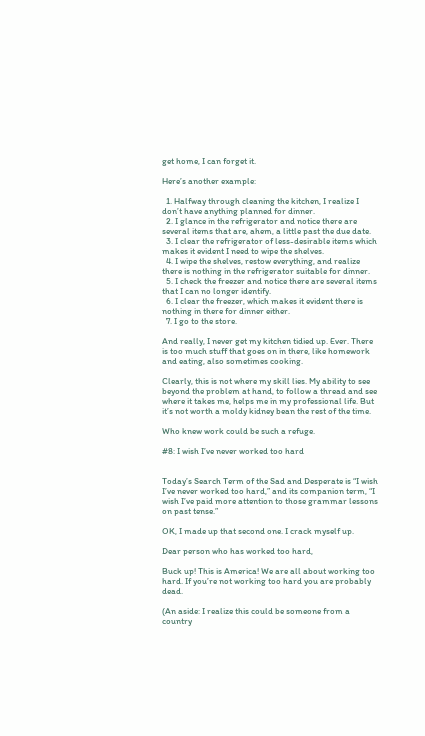get home, I can forget it.

Here’s another example:

  1. Halfway through cleaning the kitchen, I realize I don’t have anything planned for dinner.
  2. I glance in the refrigerator and notice there are several items that are, ahem, a little past the due date.
  3. I clear the refrigerator of less-desirable items which makes it evident I need to wipe the shelves.
  4. I wipe the shelves, restow everything, and realize there is nothing in the refrigerator suitable for dinner.
  5. I check the freezer and notice there are several items that I can no longer identify.
  6. I clear the freezer, which makes it evident there is nothing in there for dinner either.
  7. I go to the store.

And really, I never get my kitchen tidied up. Ever. There is too much stuff that goes on in there, like homework and eating, also sometimes cooking.

Clearly, this is not where my skill lies. My ability to see beyond the problem at hand, to follow a thread and see where it takes me, helps me in my professional life. But it’s not worth a moldy kidney bean the rest of the time.

Who knew work could be such a refuge.

#8: I wish I’ve never worked too hard


Today’s Search Term of the Sad and Desperate is “I wish I’ve never worked too hard,” and its companion term, “I wish I’ve paid more attention to those grammar lessons on past tense.”

OK, I made up that second one. I crack myself up.

Dear person who has worked too hard,

Buck up! This is America! We are all about working too hard. If you’re not working too hard you are probably dead.

(An aside: I realize this could be someone from a country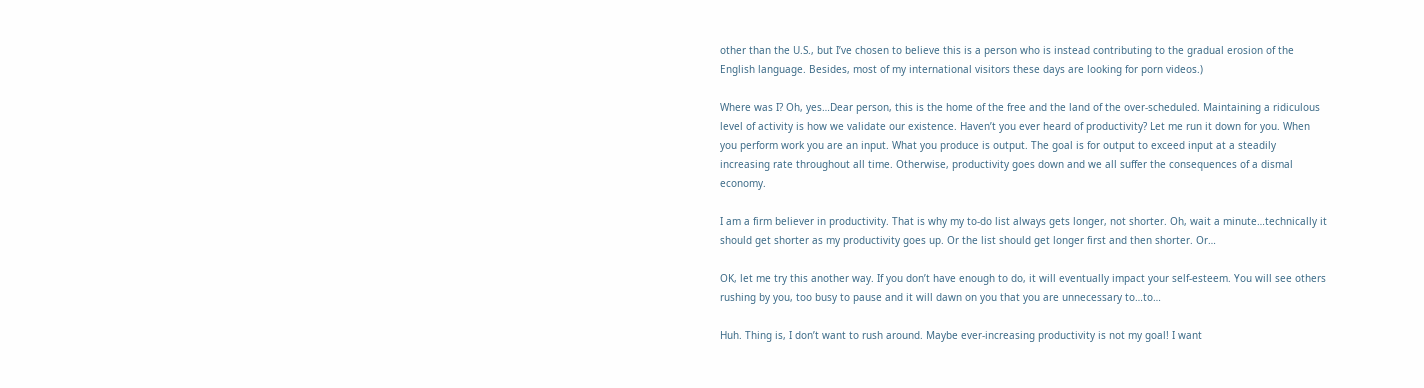other than the U.S., but I’ve chosen to believe this is a person who is instead contributing to the gradual erosion of the English language. Besides, most of my international visitors these days are looking for porn videos.)

Where was I? Oh, yes…Dear person, this is the home of the free and the land of the over-scheduled. Maintaining a ridiculous level of activity is how we validate our existence. Haven’t you ever heard of productivity? Let me run it down for you. When you perform work you are an input. What you produce is output. The goal is for output to exceed input at a steadily increasing rate throughout all time. Otherwise, productivity goes down and we all suffer the consequences of a dismal economy.

I am a firm believer in productivity. That is why my to-do list always gets longer, not shorter. Oh, wait a minute…technically it should get shorter as my productivity goes up. Or the list should get longer first and then shorter. Or…

OK, let me try this another way. If you don’t have enough to do, it will eventually impact your self-esteem. You will see others rushing by you, too busy to pause and it will dawn on you that you are unnecessary to…to…

Huh. Thing is, I don’t want to rush around. Maybe ever-increasing productivity is not my goal! I want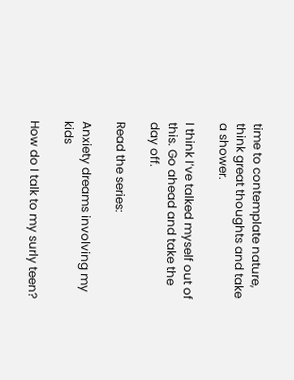time to contemplate nature, think great thoughts and take a shower.

I think I’ve talked myself out of this. Go ahead and take the day off.

Read the series:

Anxiety dreams involving my kids

How do I talk to my surly teen?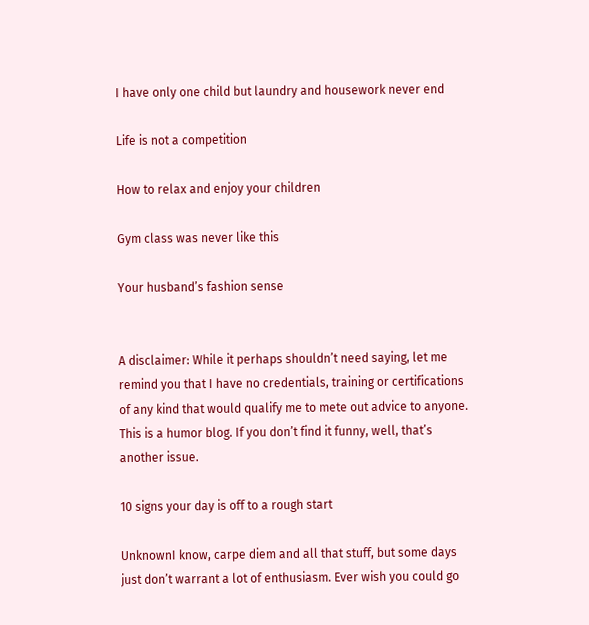I have only one child but laundry and housework never end

Life is not a competition

How to relax and enjoy your children

Gym class was never like this

Your husband’s fashion sense


A disclaimer: While it perhaps shouldn’t need saying, let me remind you that I have no credentials, training or certifications of any kind that would qualify me to mete out advice to anyone. This is a humor blog. If you don’t find it funny, well, that’s another issue.

10 signs your day is off to a rough start

UnknownI know, carpe diem and all that stuff, but some days just don’t warrant a lot of enthusiasm. Ever wish you could go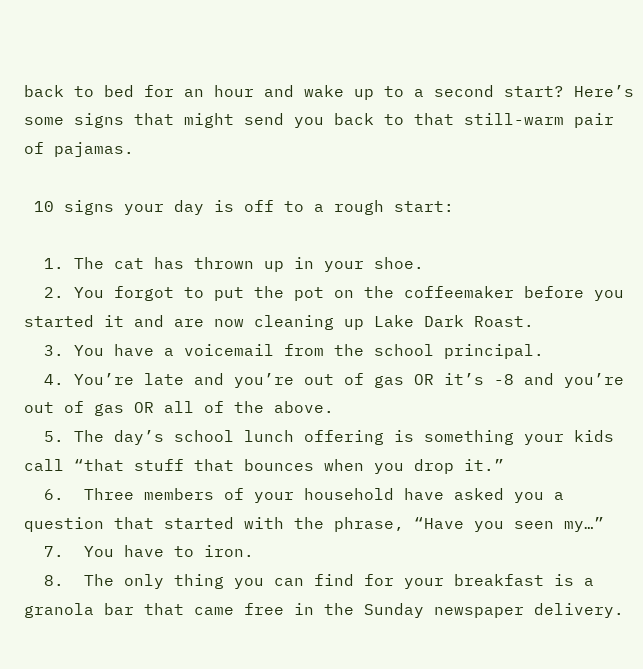back to bed for an hour and wake up to a second start? Here’s some signs that might send you back to that still-warm pair of pajamas.

 10 signs your day is off to a rough start:

  1. The cat has thrown up in your shoe.
  2. You forgot to put the pot on the coffeemaker before you started it and are now cleaning up Lake Dark Roast.
  3. You have a voicemail from the school principal.
  4. You’re late and you’re out of gas OR it’s -8 and you’re out of gas OR all of the above.
  5. The day’s school lunch offering is something your kids call “that stuff that bounces when you drop it.”
  6.  Three members of your household have asked you a question that started with the phrase, “Have you seen my…”
  7.  You have to iron.
  8.  The only thing you can find for your breakfast is a granola bar that came free in the Sunday newspaper delivery.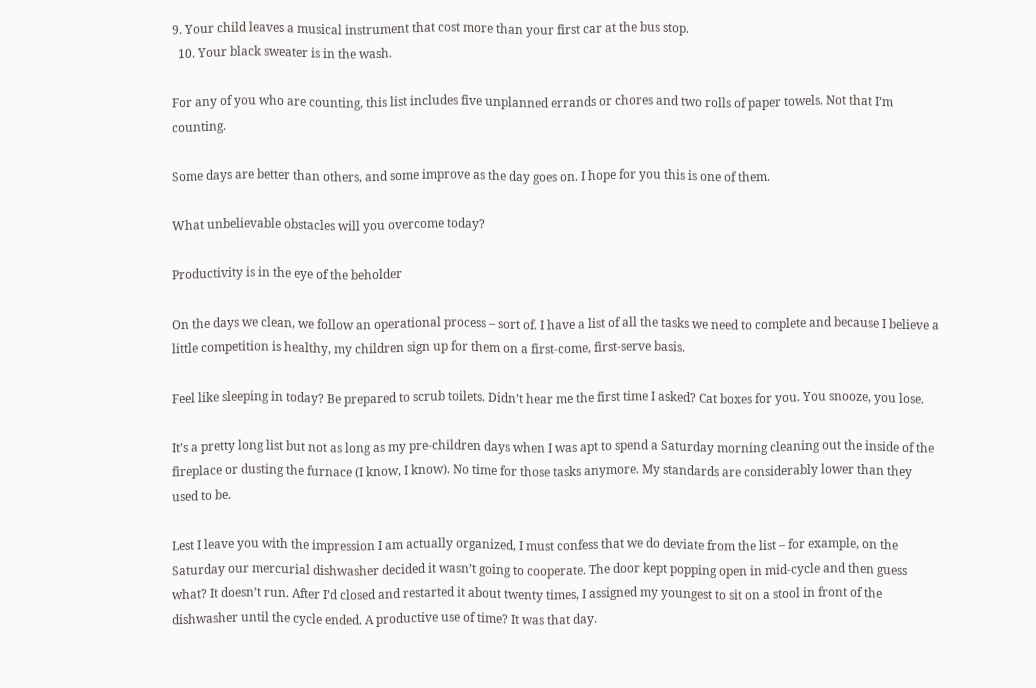9. Your child leaves a musical instrument that cost more than your first car at the bus stop.
  10. Your black sweater is in the wash.

For any of you who are counting, this list includes five unplanned errands or chores and two rolls of paper towels. Not that I’m counting.

Some days are better than others, and some improve as the day goes on. I hope for you this is one of them.

What unbelievable obstacles will you overcome today?

Productivity is in the eye of the beholder

On the days we clean, we follow an operational process – sort of. I have a list of all the tasks we need to complete and because I believe a little competition is healthy, my children sign up for them on a first-come, first-serve basis.

Feel like sleeping in today? Be prepared to scrub toilets. Didn’t hear me the first time I asked? Cat boxes for you. You snooze, you lose.

It’s a pretty long list but not as long as my pre-children days when I was apt to spend a Saturday morning cleaning out the inside of the fireplace or dusting the furnace (I know, I know). No time for those tasks anymore. My standards are considerably lower than they used to be.

Lest I leave you with the impression I am actually organized, I must confess that we do deviate from the list – for example, on the Saturday our mercurial dishwasher decided it wasn’t going to cooperate. The door kept popping open in mid-cycle and then guess what? It doesn’t run. After I’d closed and restarted it about twenty times, I assigned my youngest to sit on a stool in front of the dishwasher until the cycle ended. A productive use of time? It was that day.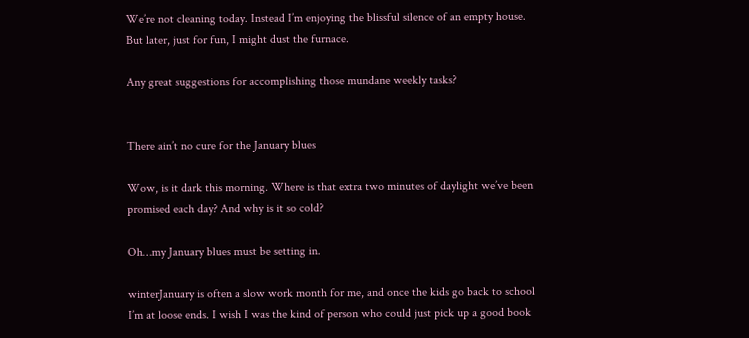We’re not cleaning today. Instead I’m enjoying the blissful silence of an empty house. But later, just for fun, I might dust the furnace.

Any great suggestions for accomplishing those mundane weekly tasks?


There ain’t no cure for the January blues

Wow, is it dark this morning. Where is that extra two minutes of daylight we’ve been promised each day? And why is it so cold?

Oh…my January blues must be setting in.

winterJanuary is often a slow work month for me, and once the kids go back to school I’m at loose ends. I wish I was the kind of person who could just pick up a good book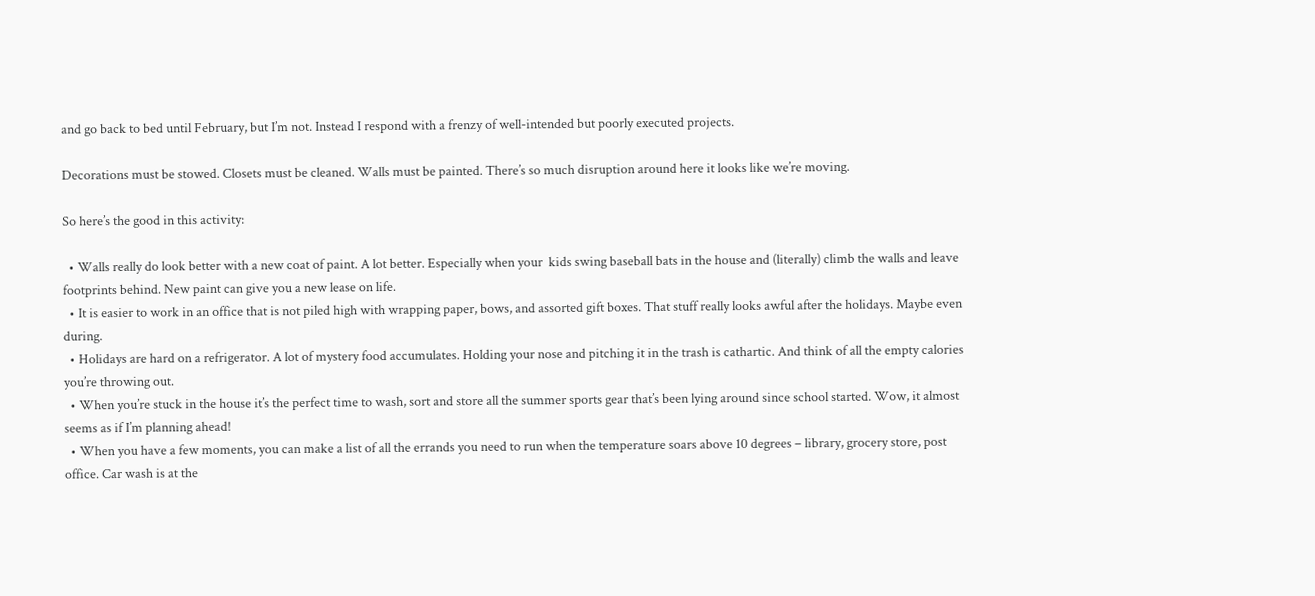and go back to bed until February, but I’m not. Instead I respond with a frenzy of well-intended but poorly executed projects.

Decorations must be stowed. Closets must be cleaned. Walls must be painted. There’s so much disruption around here it looks like we’re moving.

So here’s the good in this activity:

  • Walls really do look better with a new coat of paint. A lot better. Especially when your  kids swing baseball bats in the house and (literally) climb the walls and leave footprints behind. New paint can give you a new lease on life.
  • It is easier to work in an office that is not piled high with wrapping paper, bows, and assorted gift boxes. That stuff really looks awful after the holidays. Maybe even during.
  • Holidays are hard on a refrigerator. A lot of mystery food accumulates. Holding your nose and pitching it in the trash is cathartic. And think of all the empty calories you’re throwing out.
  • When you’re stuck in the house it’s the perfect time to wash, sort and store all the summer sports gear that’s been lying around since school started. Wow, it almost seems as if I’m planning ahead!
  • When you have a few moments, you can make a list of all the errands you need to run when the temperature soars above 10 degrees – library, grocery store, post office. Car wash is at the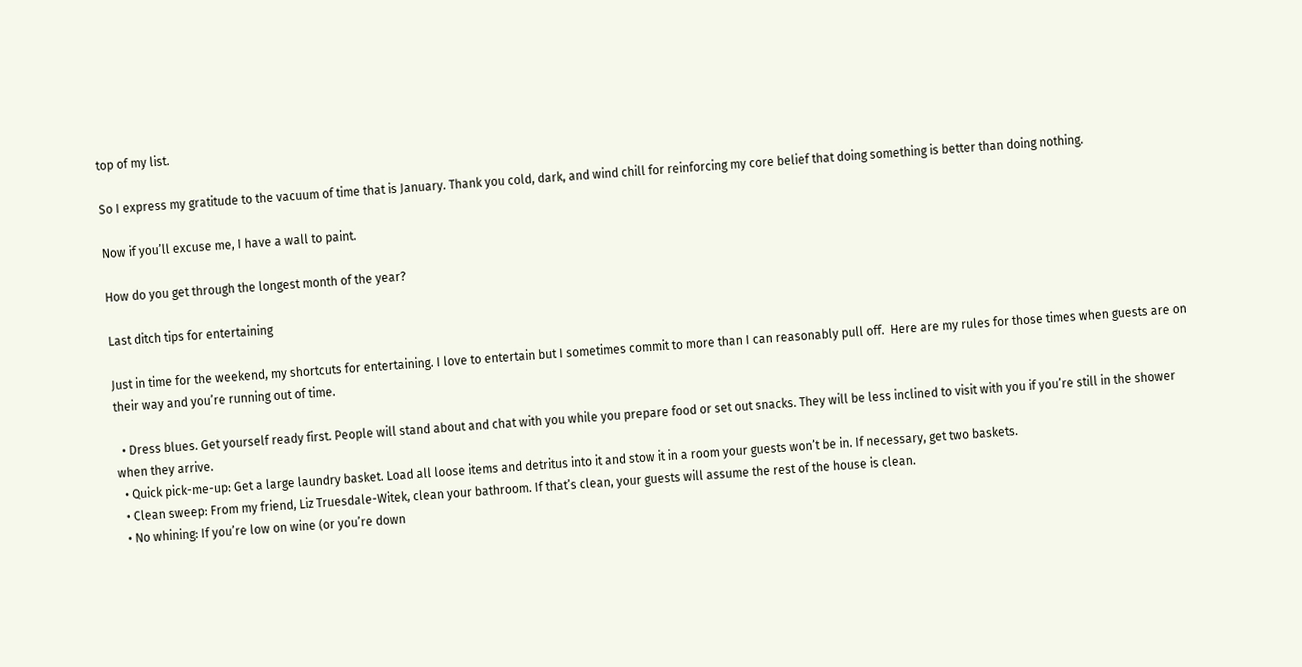top of my list.

So I express my gratitude to the vacuum of time that is January. Thank you cold, dark, and wind chill for reinforcing my core belief that doing something is better than doing nothing.

Now if you’ll excuse me, I have a wall to paint.

How do you get through the longest month of the year?

Last ditch tips for entertaining

Just in time for the weekend, my shortcuts for entertaining. I love to entertain but I sometimes commit to more than I can reasonably pull off.  Here are my rules for those times when guests are on their way and you’re running out of time.

  • Dress blues. Get yourself ready first. People will stand about and chat with you while you prepare food or set out snacks. They will be less inclined to visit with you if you’re still in the shower when they arrive.
  • Quick pick-me-up: Get a large laundry basket. Load all loose items and detritus into it and stow it in a room your guests won’t be in. If necessary, get two baskets.
  • Clean sweep: From my friend, Liz Truesdale-Witek, clean your bathroom. If that’s clean, your guests will assume the rest of the house is clean.
  • No whining: If you’re low on wine (or you’re down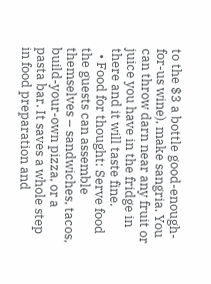to the $3 a bottle good-enough-for-us wine), make sangria. You can throw darn near any fruit or juice you have in the fridge in there and it will taste fine.
  • Food for thought: Serve food the guests can assemble themselves – sandwiches, tacos, build-your-own pizza, or a pasta bar. It saves a whole step in food preparation and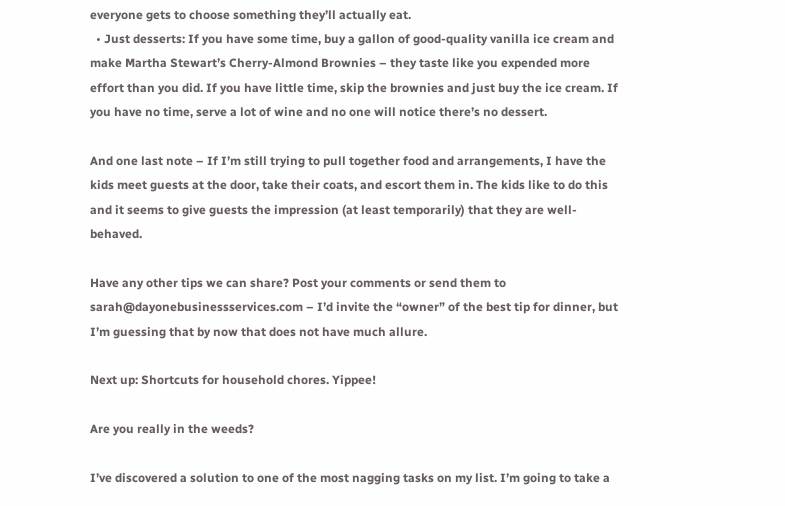everyone gets to choose something they’ll actually eat.
  • Just desserts: If you have some time, buy a gallon of good-quality vanilla ice cream and make Martha Stewart’s Cherry-Almond Brownies – they taste like you expended more effort than you did. If you have little time, skip the brownies and just buy the ice cream. If you have no time, serve a lot of wine and no one will notice there’s no dessert.

And one last note – If I’m still trying to pull together food and arrangements, I have the kids meet guests at the door, take their coats, and escort them in. The kids like to do this and it seems to give guests the impression (at least temporarily) that they are well-behaved.

Have any other tips we can share? Post your comments or send them to sarah@dayonebusinessservices.com – I’d invite the “owner” of the best tip for dinner, but I’m guessing that by now that does not have much allure.

Next up: Shortcuts for household chores. Yippee!

Are you really in the weeds?

I’ve discovered a solution to one of the most nagging tasks on my list. I’m going to take a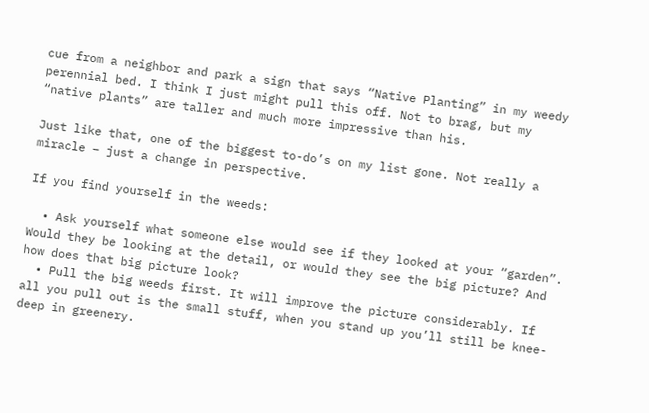cue from a neighbor and park a sign that says “Native Planting” in my weedy perennial bed. I think I just might pull this off. Not to brag, but my “native plants” are taller and much more impressive than his.

Just like that, one of the biggest to-do’s on my list gone. Not really a miracle – just a change in perspective.

If you find yourself in the weeds:

  • Ask yourself what someone else would see if they looked at your “garden”. Would they be looking at the detail, or would they see the big picture? And how does that big picture look?
  • Pull the big weeds first. It will improve the picture considerably. If all you pull out is the small stuff, when you stand up you’ll still be knee-deep in greenery.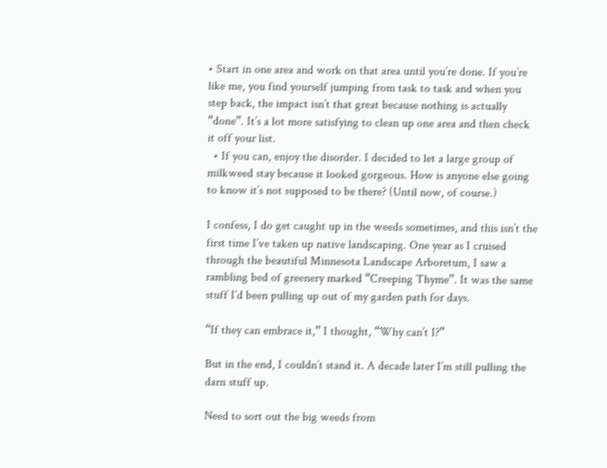• Start in one area and work on that area until you’re done. If you’re like me, you find yourself jumping from task to task and when you step back, the impact isn’t that great because nothing is actually “done”. It’s a lot more satisfying to clean up one area and then check it off your list.
  • If you can, enjoy the disorder. I decided to let a large group of milkweed stay because it looked gorgeous. How is anyone else going to know it’s not supposed to be there? (Until now, of course.)

I confess, I do get caught up in the weeds sometimes, and this isn’t the first time I’ve taken up native landscaping. One year as I cruised through the beautiful Minnesota Landscape Arboretum, I saw a rambling bed of greenery marked “Creeping Thyme”. It was the same stuff I’d been pulling up out of my garden path for days.

“If they can embrace it,” I thought, “Why can’t I?”

But in the end, I couldn’t stand it. A decade later I’m still pulling the darn stuff up.

Need to sort out the big weeds from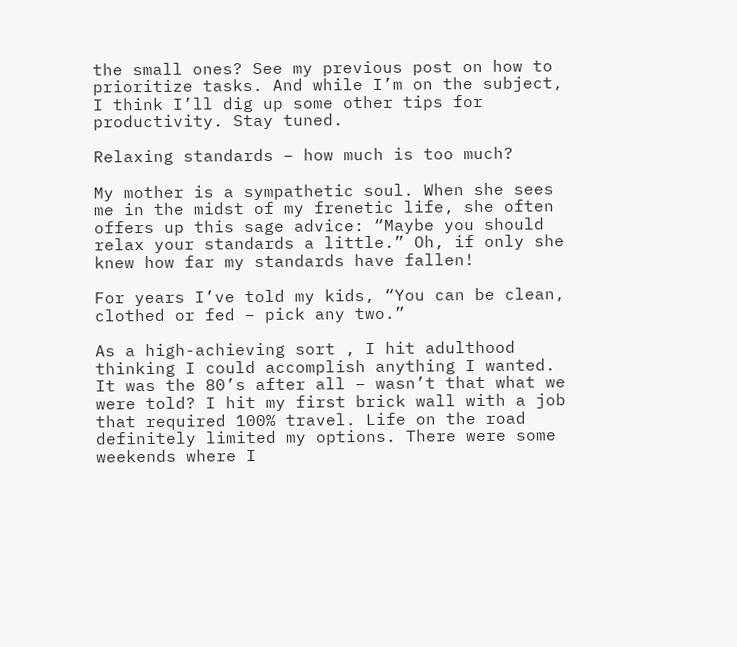the small ones? See my previous post on how to prioritize tasks. And while I’m on the subject, I think I’ll dig up some other tips for productivity. Stay tuned.

Relaxing standards – how much is too much?

My mother is a sympathetic soul. When she sees me in the midst of my frenetic life, she often offers up this sage advice: “Maybe you should relax your standards a little.” Oh, if only she knew how far my standards have fallen!

For years I’ve told my kids, “You can be clean, clothed or fed – pick any two.”

As a high-achieving sort , I hit adulthood thinking I could accomplish anything I wanted. It was the 80’s after all – wasn’t that what we were told? I hit my first brick wall with a job that required 100% travel. Life on the road definitely limited my options. There were some weekends where I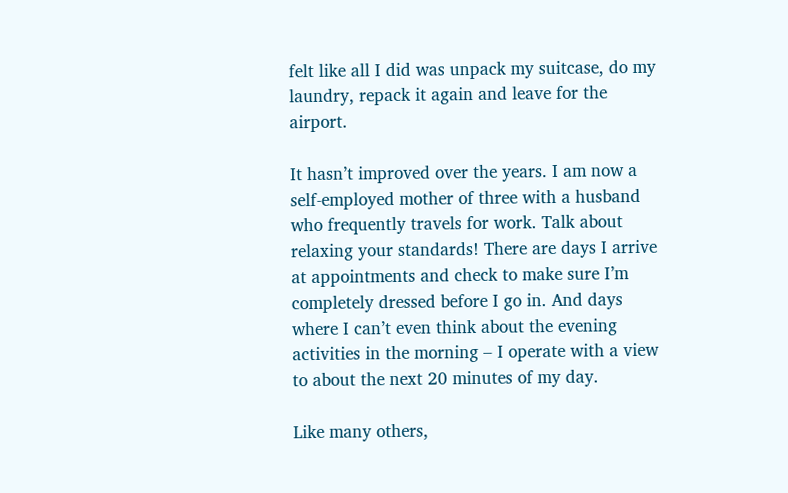felt like all I did was unpack my suitcase, do my laundry, repack it again and leave for the airport.

It hasn’t improved over the years. I am now a self-employed mother of three with a husband who frequently travels for work. Talk about relaxing your standards! There are days I arrive at appointments and check to make sure I’m completely dressed before I go in. And days where I can’t even think about the evening activities in the morning – I operate with a view to about the next 20 minutes of my day.

Like many others,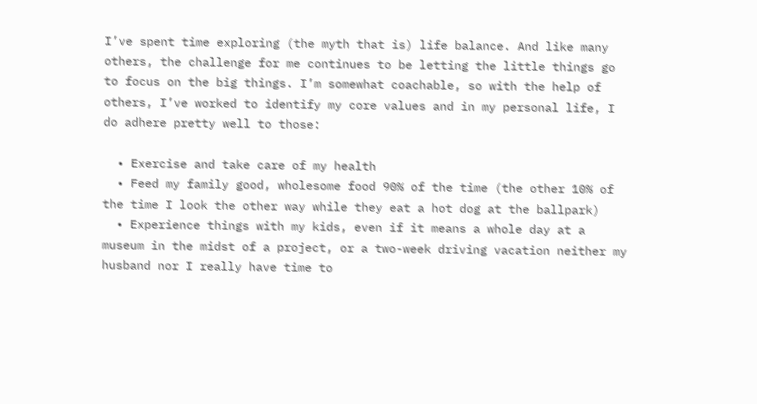I’ve spent time exploring (the myth that is) life balance. And like many others, the challenge for me continues to be letting the little things go to focus on the big things. I’m somewhat coachable, so with the help of others, I’ve worked to identify my core values and in my personal life, I do adhere pretty well to those:

  • Exercise and take care of my health
  • Feed my family good, wholesome food 90% of the time (the other 10% of the time I look the other way while they eat a hot dog at the ballpark)
  • Experience things with my kids, even if it means a whole day at a museum in the midst of a project, or a two-week driving vacation neither my husband nor I really have time to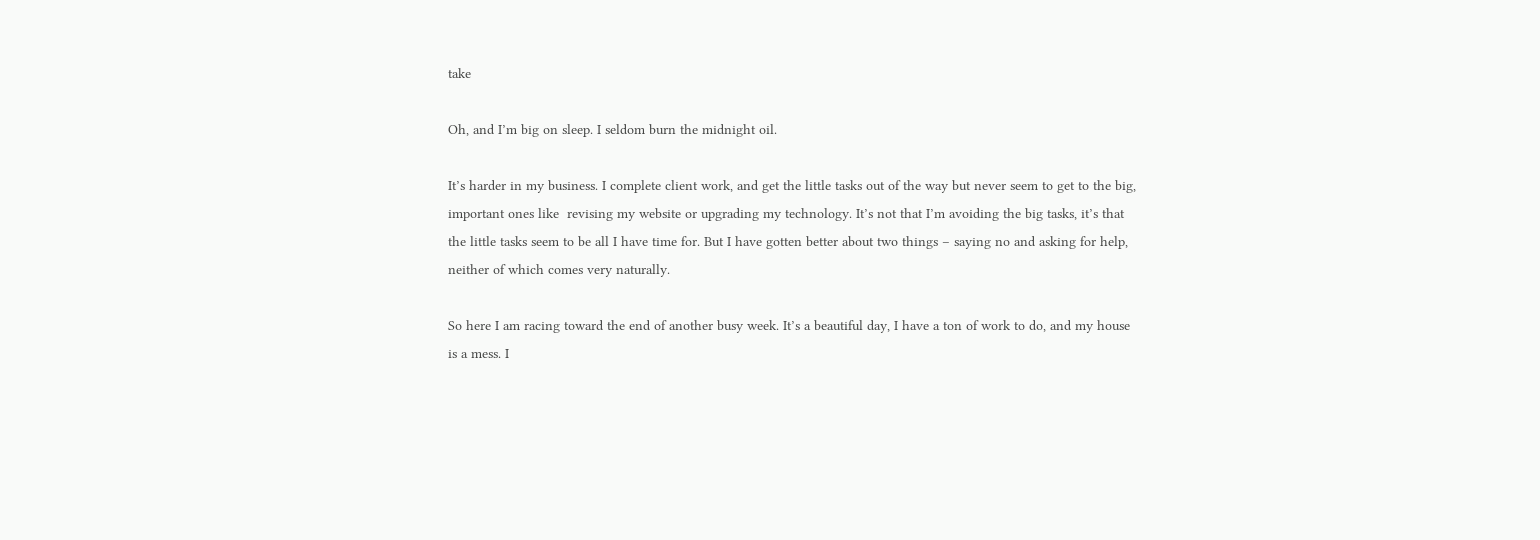take

Oh, and I’m big on sleep. I seldom burn the midnight oil.

It’s harder in my business. I complete client work, and get the little tasks out of the way but never seem to get to the big, important ones like  revising my website or upgrading my technology. It’s not that I’m avoiding the big tasks, it’s that the little tasks seem to be all I have time for. But I have gotten better about two things – saying no and asking for help, neither of which comes very naturally.

So here I am racing toward the end of another busy week. It’s a beautiful day, I have a ton of work to do, and my house is a mess. I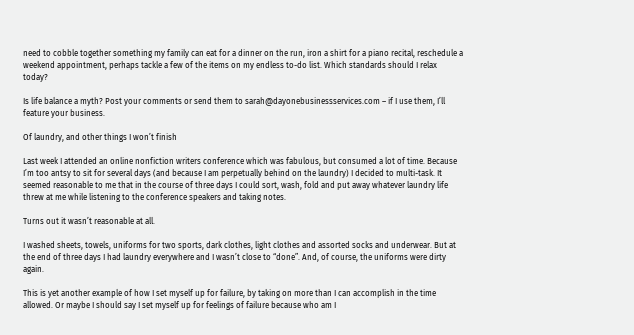need to cobble together something my family can eat for a dinner on the run, iron a shirt for a piano recital, reschedule a weekend appointment, perhaps tackle a few of the items on my endless to-do list. Which standards should I relax today?

Is life balance a myth? Post your comments or send them to sarah@dayonebusinessservices.com – if I use them, I’ll feature your business.

Of laundry, and other things I won’t finish

Last week I attended an online nonfiction writers conference which was fabulous, but consumed a lot of time. Because I’m too antsy to sit for several days (and because I am perpetually behind on the laundry) I decided to multi-task. It seemed reasonable to me that in the course of three days I could sort, wash, fold and put away whatever laundry life threw at me while listening to the conference speakers and taking notes.

Turns out it wasn’t reasonable at all.

I washed sheets, towels, uniforms for two sports, dark clothes, light clothes and assorted socks and underwear. But at the end of three days I had laundry everywhere and I wasn’t close to “done”. And, of course, the uniforms were dirty again.

This is yet another example of how I set myself up for failure, by taking on more than I can accomplish in the time allowed. Or maybe I should say I set myself up for feelings of failure because who am I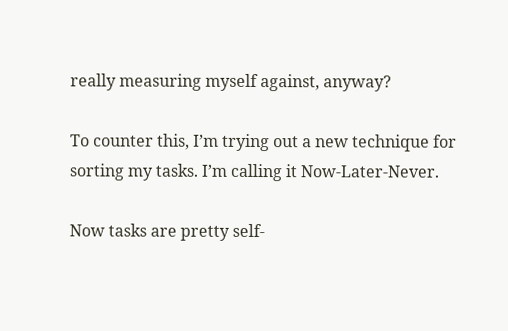really measuring myself against, anyway?

To counter this, I’m trying out a new technique for sorting my tasks. I’m calling it Now-Later-Never.

Now tasks are pretty self-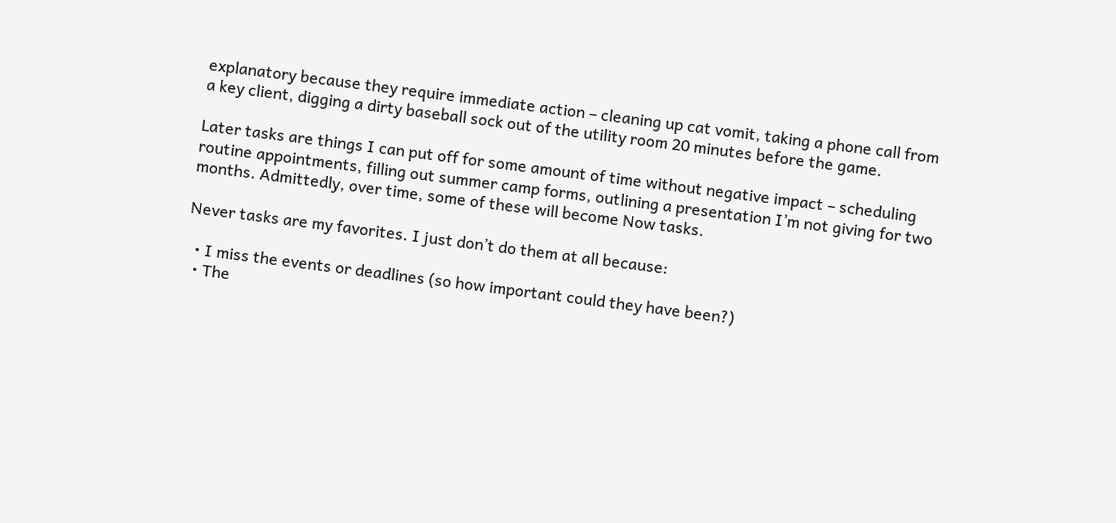explanatory because they require immediate action – cleaning up cat vomit, taking a phone call from a key client, digging a dirty baseball sock out of the utility room 20 minutes before the game.

Later tasks are things I can put off for some amount of time without negative impact – scheduling routine appointments, filling out summer camp forms, outlining a presentation I’m not giving for two months. Admittedly, over time, some of these will become Now tasks.

Never tasks are my favorites. I just don’t do them at all because:

  • I miss the events or deadlines (so how important could they have been?)
  • The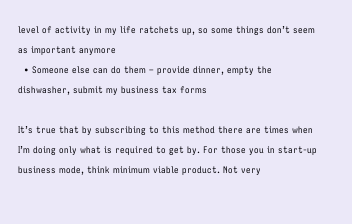level of activity in my life ratchets up, so some things don’t seem as important anymore
  • Someone else can do them – provide dinner, empty the dishwasher, submit my business tax forms

It’s true that by subscribing to this method there are times when I’m doing only what is required to get by. For those you in start-up business mode, think minimum viable product. Not very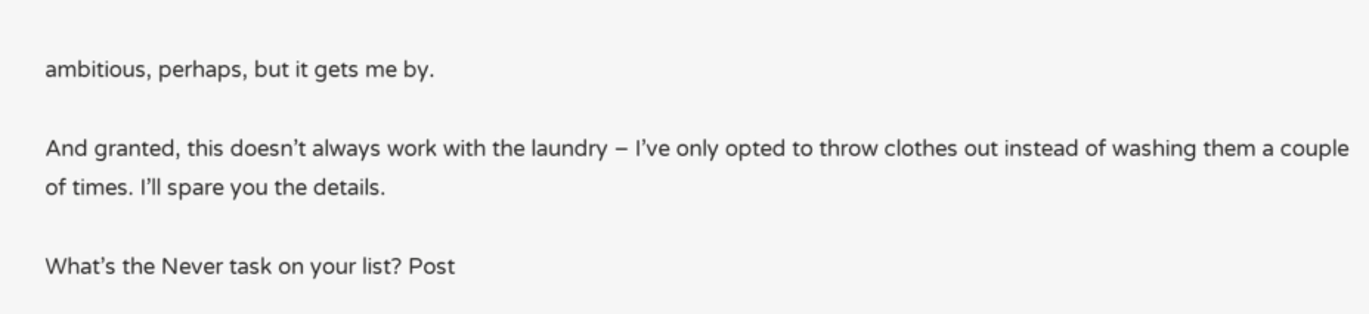ambitious, perhaps, but it gets me by.

And granted, this doesn’t always work with the laundry – I’ve only opted to throw clothes out instead of washing them a couple of times. I’ll spare you the details.

What’s the Never task on your list? Post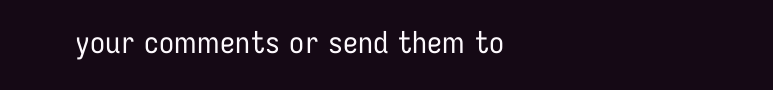your comments or send them to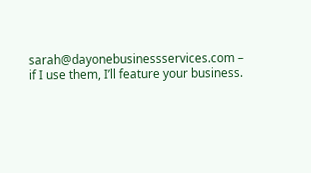sarah@dayonebusinessservices.com – if I use them, I’ll feature your business.